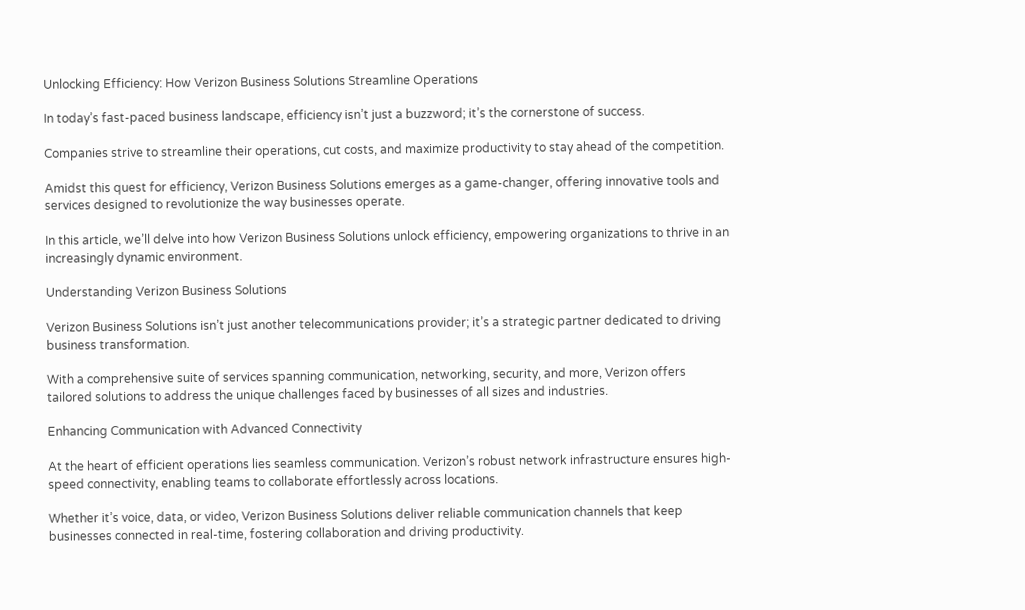Unlocking Efficiency: How Verizon Business Solutions Streamline Operations

In today’s fast-paced business landscape, efficiency isn’t just a buzzword; it’s the cornerstone of success.

Companies strive to streamline their operations, cut costs, and maximize productivity to stay ahead of the competition.

Amidst this quest for efficiency, Verizon Business Solutions emerges as a game-changer, offering innovative tools and services designed to revolutionize the way businesses operate.

In this article, we’ll delve into how Verizon Business Solutions unlock efficiency, empowering organizations to thrive in an increasingly dynamic environment.

Understanding Verizon Business Solutions

Verizon Business Solutions isn’t just another telecommunications provider; it’s a strategic partner dedicated to driving business transformation.

With a comprehensive suite of services spanning communication, networking, security, and more, Verizon offers tailored solutions to address the unique challenges faced by businesses of all sizes and industries.

Enhancing Communication with Advanced Connectivity

At the heart of efficient operations lies seamless communication. Verizon’s robust network infrastructure ensures high-speed connectivity, enabling teams to collaborate effortlessly across locations.

Whether it’s voice, data, or video, Verizon Business Solutions deliver reliable communication channels that keep businesses connected in real-time, fostering collaboration and driving productivity.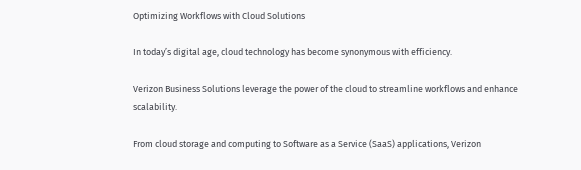Optimizing Workflows with Cloud Solutions

In today’s digital age, cloud technology has become synonymous with efficiency.

Verizon Business Solutions leverage the power of the cloud to streamline workflows and enhance scalability.

From cloud storage and computing to Software as a Service (SaaS) applications, Verizon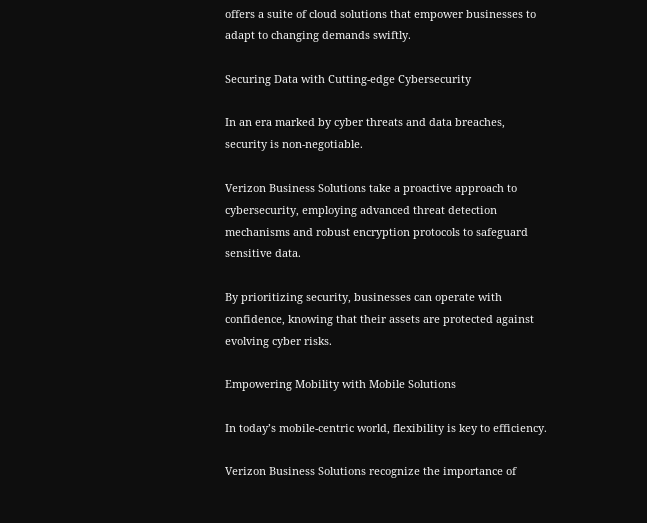offers a suite of cloud solutions that empower businesses to adapt to changing demands swiftly.

Securing Data with Cutting-edge Cybersecurity

In an era marked by cyber threats and data breaches, security is non-negotiable.

Verizon Business Solutions take a proactive approach to cybersecurity, employing advanced threat detection mechanisms and robust encryption protocols to safeguard sensitive data.

By prioritizing security, businesses can operate with confidence, knowing that their assets are protected against evolving cyber risks.

Empowering Mobility with Mobile Solutions

In today’s mobile-centric world, flexibility is key to efficiency.

Verizon Business Solutions recognize the importance of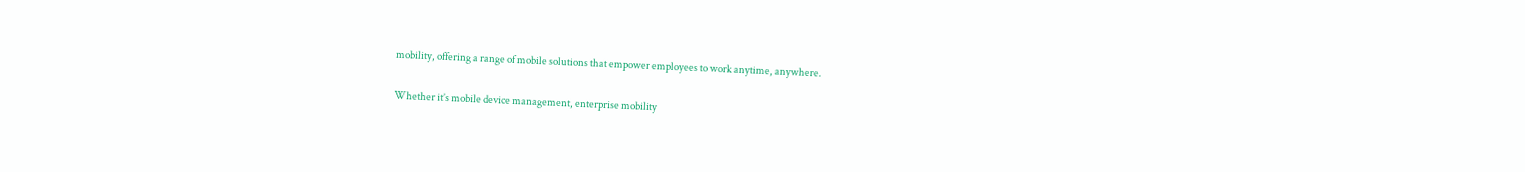mobility, offering a range of mobile solutions that empower employees to work anytime, anywhere.

Whether it’s mobile device management, enterprise mobility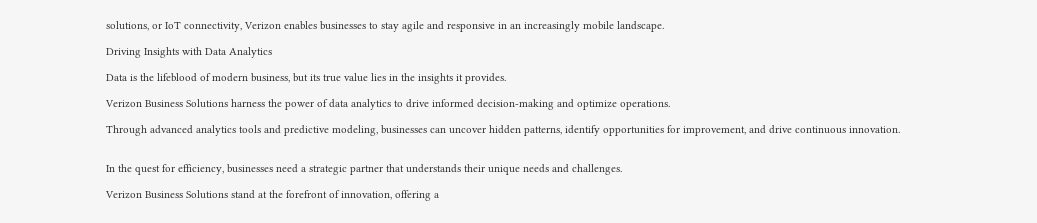solutions, or IoT connectivity, Verizon enables businesses to stay agile and responsive in an increasingly mobile landscape.

Driving Insights with Data Analytics

Data is the lifeblood of modern business, but its true value lies in the insights it provides.

Verizon Business Solutions harness the power of data analytics to drive informed decision-making and optimize operations.

Through advanced analytics tools and predictive modeling, businesses can uncover hidden patterns, identify opportunities for improvement, and drive continuous innovation.


In the quest for efficiency, businesses need a strategic partner that understands their unique needs and challenges.

Verizon Business Solutions stand at the forefront of innovation, offering a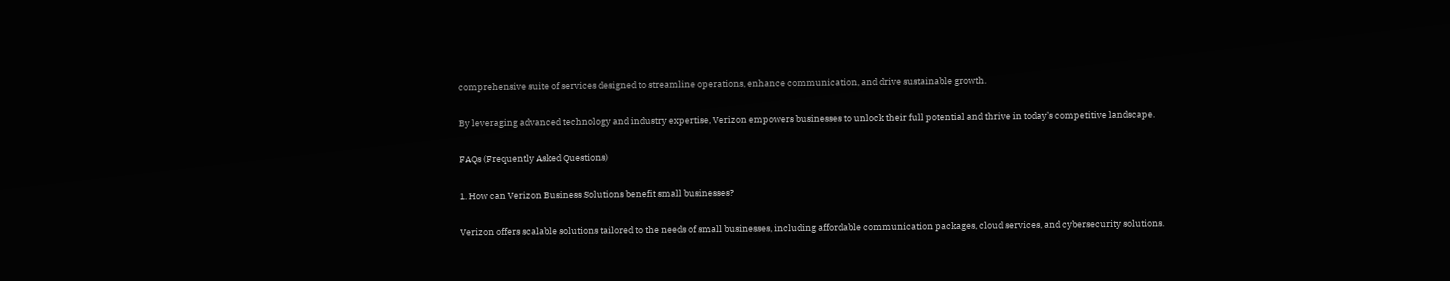comprehensive suite of services designed to streamline operations, enhance communication, and drive sustainable growth.

By leveraging advanced technology and industry expertise, Verizon empowers businesses to unlock their full potential and thrive in today’s competitive landscape.

FAQs (Frequently Asked Questions)

1. How can Verizon Business Solutions benefit small businesses?

Verizon offers scalable solutions tailored to the needs of small businesses, including affordable communication packages, cloud services, and cybersecurity solutions.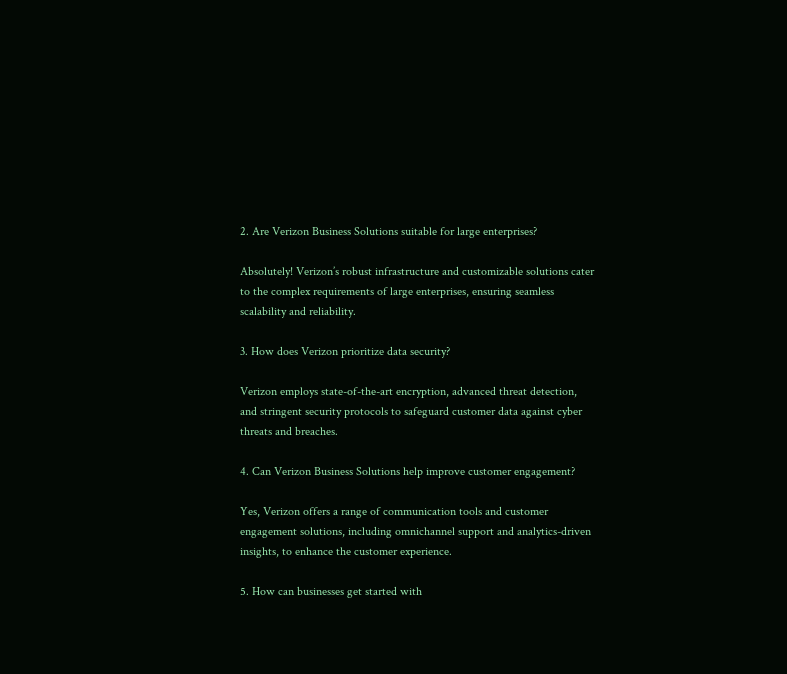2. Are Verizon Business Solutions suitable for large enterprises?

Absolutely! Verizon’s robust infrastructure and customizable solutions cater to the complex requirements of large enterprises, ensuring seamless scalability and reliability.

3. How does Verizon prioritize data security?

Verizon employs state-of-the-art encryption, advanced threat detection, and stringent security protocols to safeguard customer data against cyber threats and breaches.

4. Can Verizon Business Solutions help improve customer engagement?

Yes, Verizon offers a range of communication tools and customer engagement solutions, including omnichannel support and analytics-driven insights, to enhance the customer experience.

5. How can businesses get started with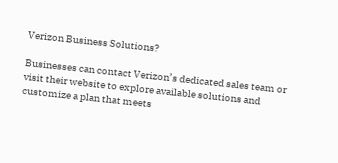Verizon Business Solutions?

Businesses can contact Verizon’s dedicated sales team or visit their website to explore available solutions and customize a plan that meets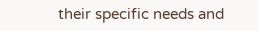their specific needs and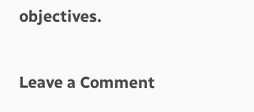objectives.

Leave a Comment